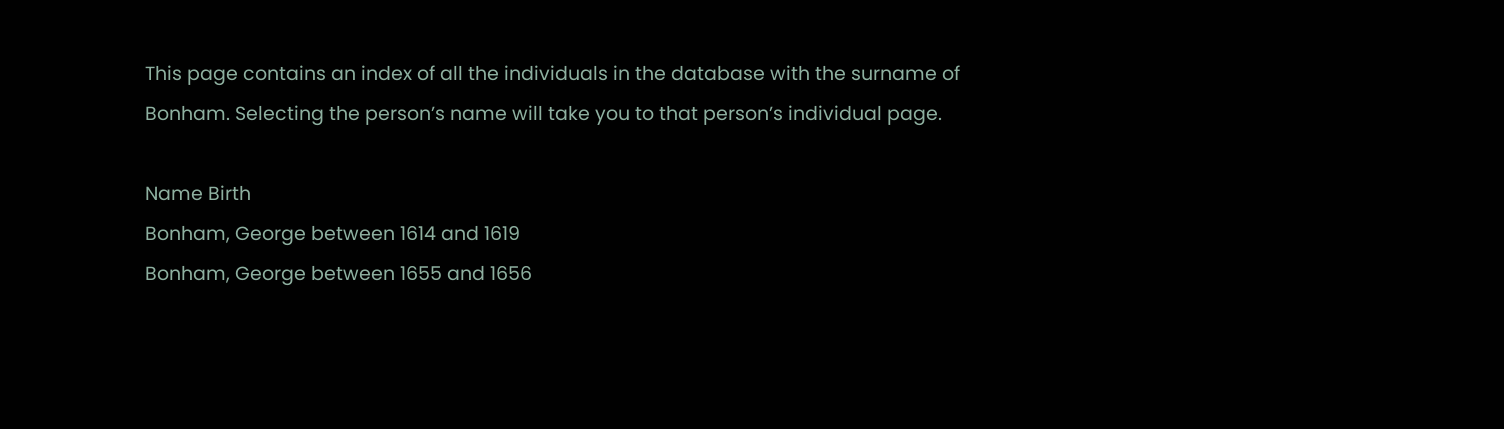This page contains an index of all the individuals in the database with the surname of Bonham. Selecting the person’s name will take you to that person’s individual page.

Name Birth
Bonham, George between 1614 and 1619
Bonham, George between 1655 and 1656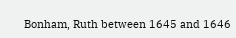Bonham, Ruth between 1645 and 1646